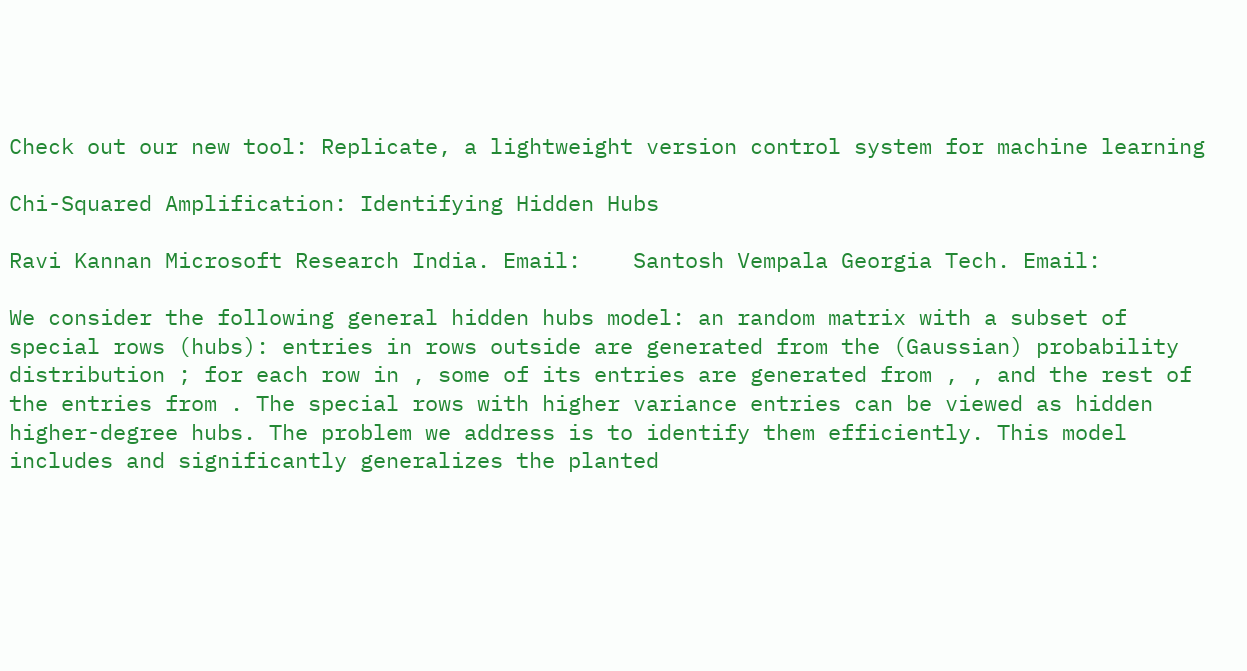Check out our new tool: Replicate, a lightweight version control system for machine learning

Chi-Squared Amplification: Identifying Hidden Hubs

Ravi Kannan Microsoft Research India. Email:    Santosh Vempala Georgia Tech. Email:

We consider the following general hidden hubs model: an random matrix with a subset of special rows (hubs): entries in rows outside are generated from the (Gaussian) probability distribution ; for each row in , some of its entries are generated from , , and the rest of the entries from . The special rows with higher variance entries can be viewed as hidden higher-degree hubs. The problem we address is to identify them efficiently. This model includes and significantly generalizes the planted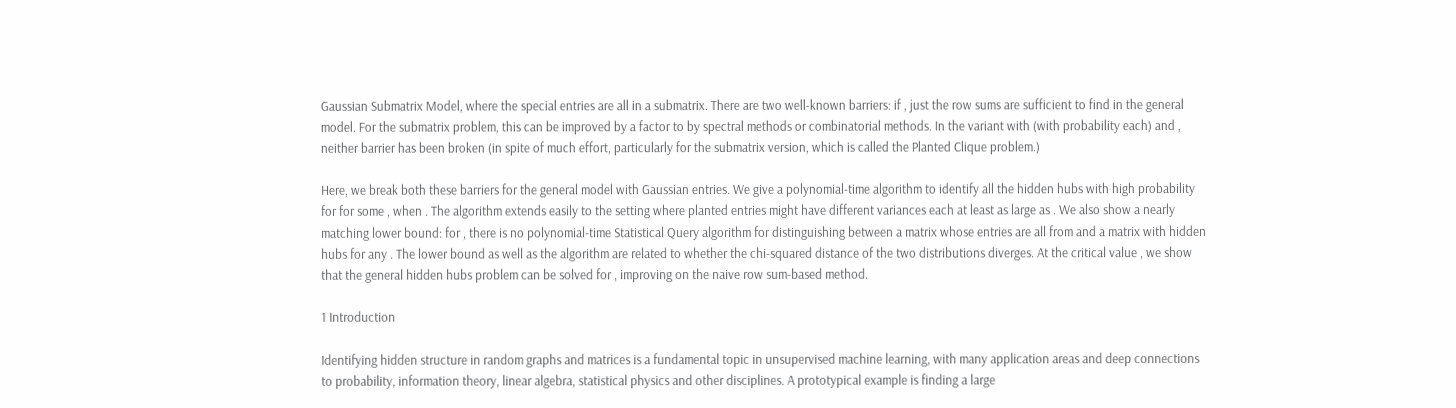Gaussian Submatrix Model, where the special entries are all in a submatrix. There are two well-known barriers: if , just the row sums are sufficient to find in the general model. For the submatrix problem, this can be improved by a factor to by spectral methods or combinatorial methods. In the variant with (with probability each) and , neither barrier has been broken (in spite of much effort, particularly for the submatrix version, which is called the Planted Clique problem.)

Here, we break both these barriers for the general model with Gaussian entries. We give a polynomial-time algorithm to identify all the hidden hubs with high probability for for some , when . The algorithm extends easily to the setting where planted entries might have different variances each at least as large as . We also show a nearly matching lower bound: for , there is no polynomial-time Statistical Query algorithm for distinguishing between a matrix whose entries are all from and a matrix with hidden hubs for any . The lower bound as well as the algorithm are related to whether the chi-squared distance of the two distributions diverges. At the critical value , we show that the general hidden hubs problem can be solved for , improving on the naive row sum-based method.

1 Introduction

Identifying hidden structure in random graphs and matrices is a fundamental topic in unsupervised machine learning, with many application areas and deep connections to probability, information theory, linear algebra, statistical physics and other disciplines. A prototypical example is finding a large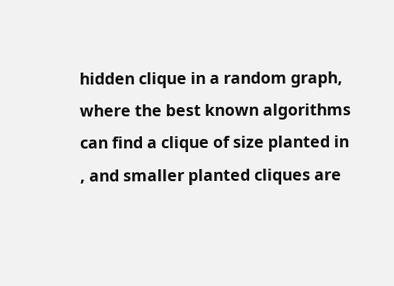hidden clique in a random graph, where the best known algorithms can find a clique of size planted in , and smaller planted cliques are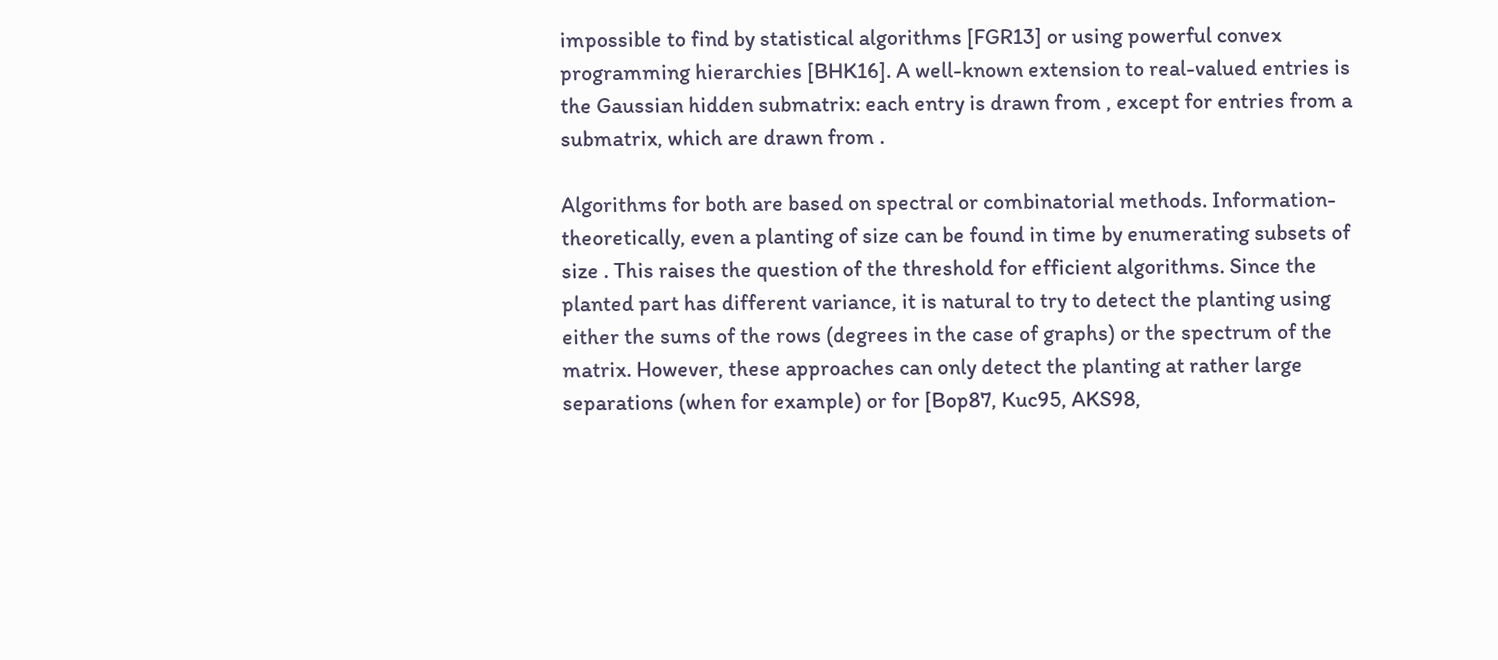impossible to find by statistical algorithms [FGR13] or using powerful convex programming hierarchies [BHK16]. A well-known extension to real-valued entries is the Gaussian hidden submatrix: each entry is drawn from , except for entries from a submatrix, which are drawn from .

Algorithms for both are based on spectral or combinatorial methods. Information-theoretically, even a planting of size can be found in time by enumerating subsets of size . This raises the question of the threshold for efficient algorithms. Since the planted part has different variance, it is natural to try to detect the planting using either the sums of the rows (degrees in the case of graphs) or the spectrum of the matrix. However, these approaches can only detect the planting at rather large separations (when for example) or for [Bop87, Kuc95, AKS98,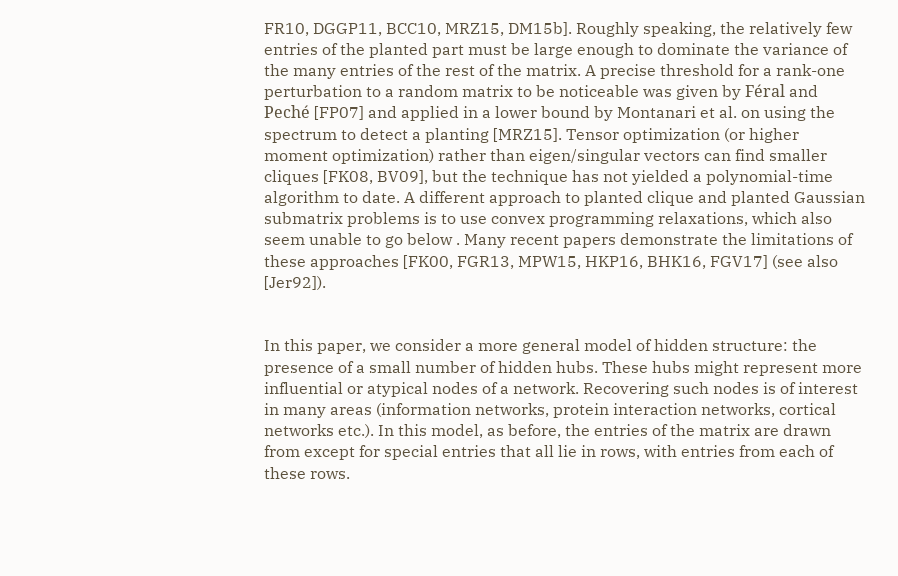FR10, DGGP11, BCC10, MRZ15, DM15b]. Roughly speaking, the relatively few entries of the planted part must be large enough to dominate the variance of the many entries of the rest of the matrix. A precise threshold for a rank-one perturbation to a random matrix to be noticeable was given by Féral and Peché [FP07] and applied in a lower bound by Montanari et al. on using the spectrum to detect a planting [MRZ15]. Tensor optimization (or higher moment optimization) rather than eigen/singular vectors can find smaller cliques [FK08, BV09], but the technique has not yielded a polynomial-time algorithm to date. A different approach to planted clique and planted Gaussian submatrix problems is to use convex programming relaxations, which also seem unable to go below . Many recent papers demonstrate the limitations of these approaches [FK00, FGR13, MPW15, HKP16, BHK16, FGV17] (see also [Jer92]).


In this paper, we consider a more general model of hidden structure: the presence of a small number of hidden hubs. These hubs might represent more influential or atypical nodes of a network. Recovering such nodes is of interest in many areas (information networks, protein interaction networks, cortical networks etc.). In this model, as before, the entries of the matrix are drawn from except for special entries that all lie in rows, with entries from each of these rows.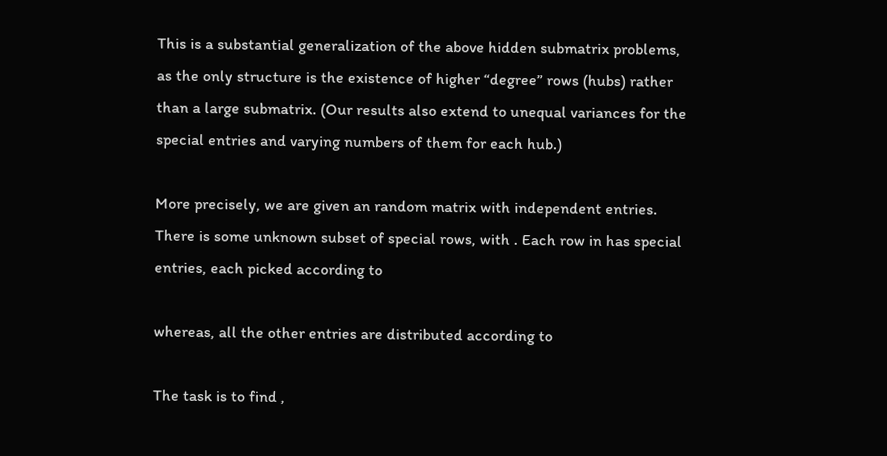This is a substantial generalization of the above hidden submatrix problems, as the only structure is the existence of higher “degree” rows (hubs) rather than a large submatrix. (Our results also extend to unequal variances for the special entries and varying numbers of them for each hub.)

More precisely, we are given an random matrix with independent entries. There is some unknown subset of special rows, with . Each row in has special entries, each picked according to

whereas, all the other entries are distributed according to

The task is to find ,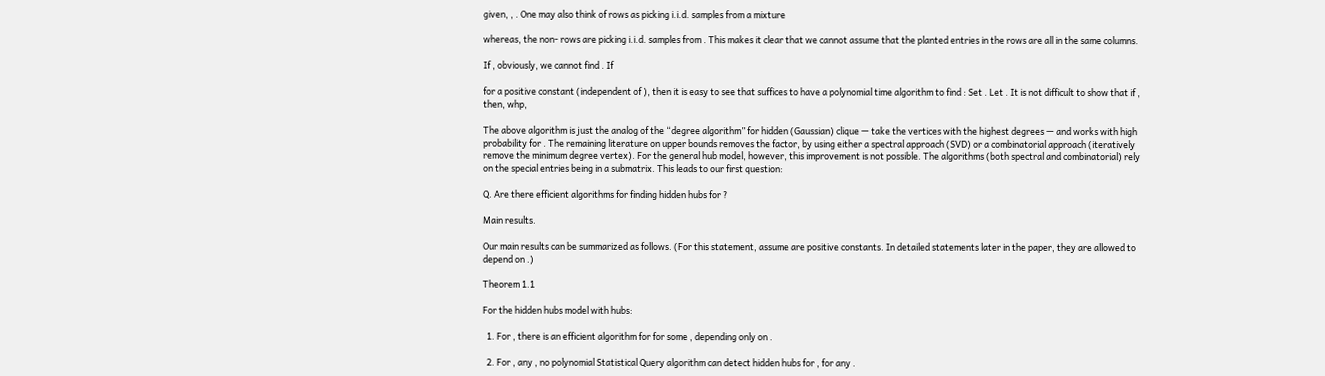given, , . One may also think of rows as picking i.i.d. samples from a mixture

whereas, the non- rows are picking i.i.d. samples from . This makes it clear that we cannot assume that the planted entries in the rows are all in the same columns.

If , obviously, we cannot find . If

for a positive constant (independent of ), then it is easy to see that suffices to have a polynomial time algorithm to find : Set . Let . It is not difficult to show that if , then, whp,

The above algorithm is just the analog of the “degree algorithm” for hidden (Gaussian) clique — take the vertices with the highest degrees — and works with high probability for . The remaining literature on upper bounds removes the factor, by using either a spectral approach (SVD) or a combinatorial approach (iteratively remove the minimum degree vertex). For the general hub model, however, this improvement is not possible. The algorithms (both spectral and combinatorial) rely on the special entries being in a submatrix. This leads to our first question:

Q. Are there efficient algorithms for finding hidden hubs for ?

Main results.

Our main results can be summarized as follows. (For this statement, assume are positive constants. In detailed statements later in the paper, they are allowed to depend on .)

Theorem 1.1

For the hidden hubs model with hubs:

  1. For , there is an efficient algorithm for for some , depending only on .

  2. For , any , no polynomial Statistical Query algorithm can detect hidden hubs for , for any .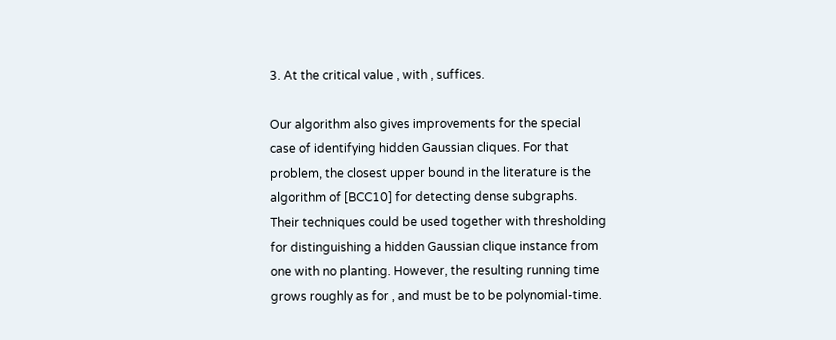3. At the critical value , with , suffices.

Our algorithm also gives improvements for the special case of identifying hidden Gaussian cliques. For that problem, the closest upper bound in the literature is the algorithm of [BCC10] for detecting dense subgraphs. Their techniques could be used together with thresholding for distinguishing a hidden Gaussian clique instance from one with no planting. However, the resulting running time grows roughly as for , and must be to be polynomial-time.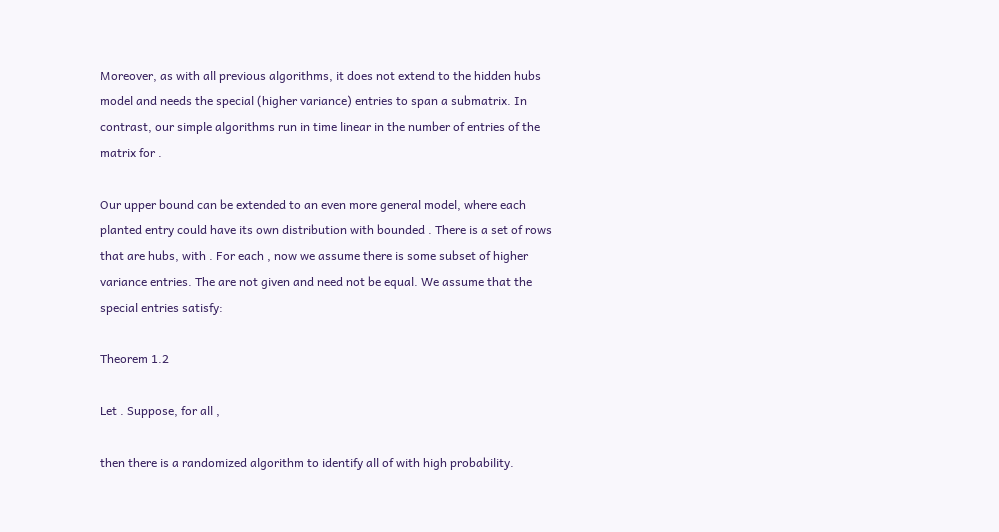Moreover, as with all previous algorithms, it does not extend to the hidden hubs model and needs the special (higher variance) entries to span a submatrix. In contrast, our simple algorithms run in time linear in the number of entries of the matrix for .

Our upper bound can be extended to an even more general model, where each planted entry could have its own distribution with bounded . There is a set of rows that are hubs, with . For each , now we assume there is some subset of higher variance entries. The are not given and need not be equal. We assume that the special entries satisfy:

Theorem 1.2

Let . Suppose, for all ,

then there is a randomized algorithm to identify all of with high probability.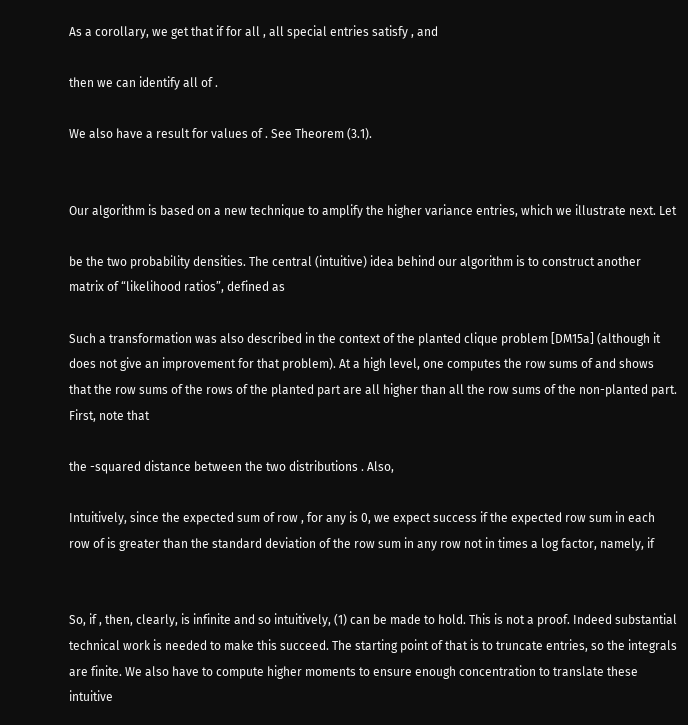As a corollary, we get that if for all , all special entries satisfy , and

then we can identify all of .

We also have a result for values of . See Theorem (3.1).


Our algorithm is based on a new technique to amplify the higher variance entries, which we illustrate next. Let

be the two probability densities. The central (intuitive) idea behind our algorithm is to construct another matrix of “likelihood ratios”, defined as

Such a transformation was also described in the context of the planted clique problem [DM15a] (although it does not give an improvement for that problem). At a high level, one computes the row sums of and shows that the row sums of the rows of the planted part are all higher than all the row sums of the non-planted part. First, note that

the -squared distance between the two distributions . Also,

Intuitively, since the expected sum of row , for any is 0, we expect success if the expected row sum in each row of is greater than the standard deviation of the row sum in any row not in times a log factor, namely, if


So, if , then, clearly, is infinite and so intuitively, (1) can be made to hold. This is not a proof. Indeed substantial technical work is needed to make this succeed. The starting point of that is to truncate entries, so the integrals are finite. We also have to compute higher moments to ensure enough concentration to translate these intuitive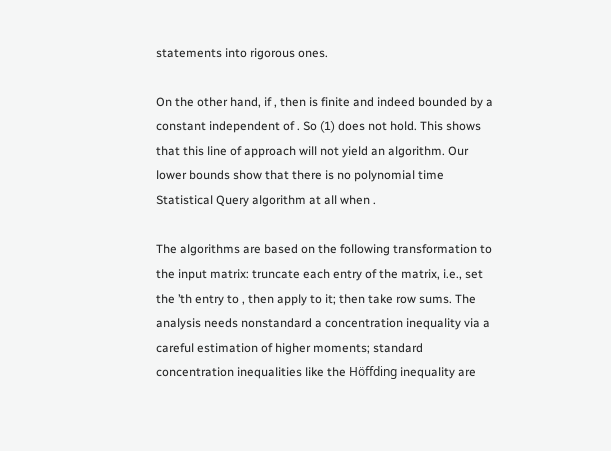statements into rigorous ones.

On the other hand, if , then is finite and indeed bounded by a constant independent of . So (1) does not hold. This shows that this line of approach will not yield an algorithm. Our lower bounds show that there is no polynomial time Statistical Query algorithm at all when .

The algorithms are based on the following transformation to the input matrix: truncate each entry of the matrix, i.e., set the ’th entry to , then apply to it; then take row sums. The analysis needs nonstandard a concentration inequality via a careful estimation of higher moments; standard concentration inequalities like the Höffding inequality are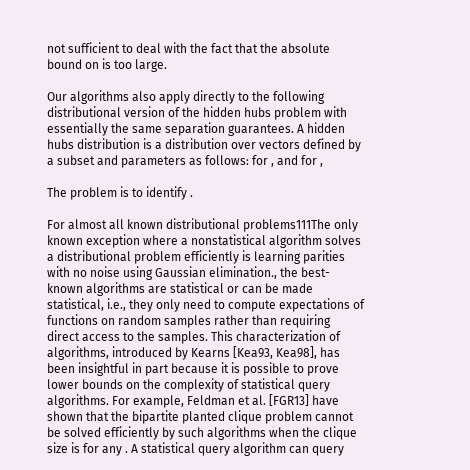not sufficient to deal with the fact that the absolute bound on is too large.

Our algorithms also apply directly to the following distributional version of the hidden hubs problem with essentially the same separation guarantees. A hidden hubs distribution is a distribution over vectors defined by a subset and parameters as follows: for , and for ,

The problem is to identify .

For almost all known distributional problems111The only known exception where a nonstatistical algorithm solves a distributional problem efficiently is learning parities with no noise using Gaussian elimination., the best-known algorithms are statistical or can be made statistical, i.e., they only need to compute expectations of functions on random samples rather than requiring direct access to the samples. This characterization of algorithms, introduced by Kearns [Kea93, Kea98], has been insightful in part because it is possible to prove lower bounds on the complexity of statistical query algorithms. For example, Feldman et al. [FGR13] have shown that the bipartite planted clique problem cannot be solved efficiently by such algorithms when the clique size is for any . A statistical query algorithm can query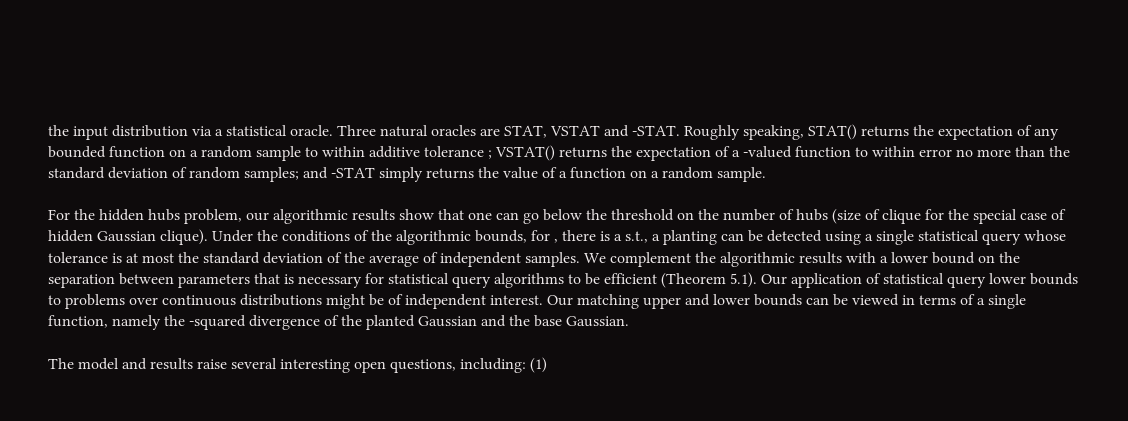the input distribution via a statistical oracle. Three natural oracles are STAT, VSTAT and -STAT. Roughly speaking, STAT() returns the expectation of any bounded function on a random sample to within additive tolerance ; VSTAT() returns the expectation of a -valued function to within error no more than the standard deviation of random samples; and -STAT simply returns the value of a function on a random sample.

For the hidden hubs problem, our algorithmic results show that one can go below the threshold on the number of hubs (size of clique for the special case of hidden Gaussian clique). Under the conditions of the algorithmic bounds, for , there is a s.t., a planting can be detected using a single statistical query whose tolerance is at most the standard deviation of the average of independent samples. We complement the algorithmic results with a lower bound on the separation between parameters that is necessary for statistical query algorithms to be efficient (Theorem 5.1). Our application of statistical query lower bounds to problems over continuous distributions might be of independent interest. Our matching upper and lower bounds can be viewed in terms of a single function, namely the -squared divergence of the planted Gaussian and the base Gaussian.

The model and results raise several interesting open questions, including: (1)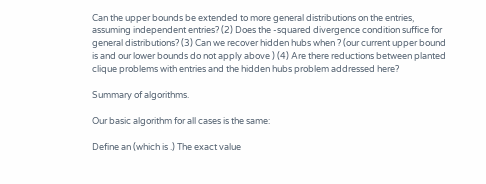Can the upper bounds be extended to more general distributions on the entries, assuming independent entries? (2) Does the -squared divergence condition suffice for general distributions? (3) Can we recover hidden hubs when ? (our current upper bound is and our lower bounds do not apply above ) (4) Are there reductions between planted clique problems with entries and the hidden hubs problem addressed here?

Summary of algorithms.

Our basic algorithm for all cases is the same:

Define an (which is .) The exact value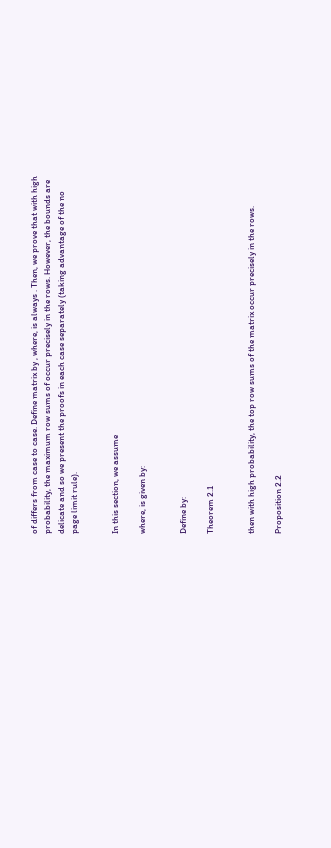of differs from case to case. Define matrix by , where, is always . Then, we prove that with high probability, the maximum row sums of occur precisely in the rows. However, the bounds are delicate and so we present the proofs in each case separately (taking advantage of the no page limit rule).


In this section, we assume

where, is given by:


Define by:

Theorem 2.1


then with high probability, the top row sums of the matrix occur precisely in the rows.

Proposition 2.2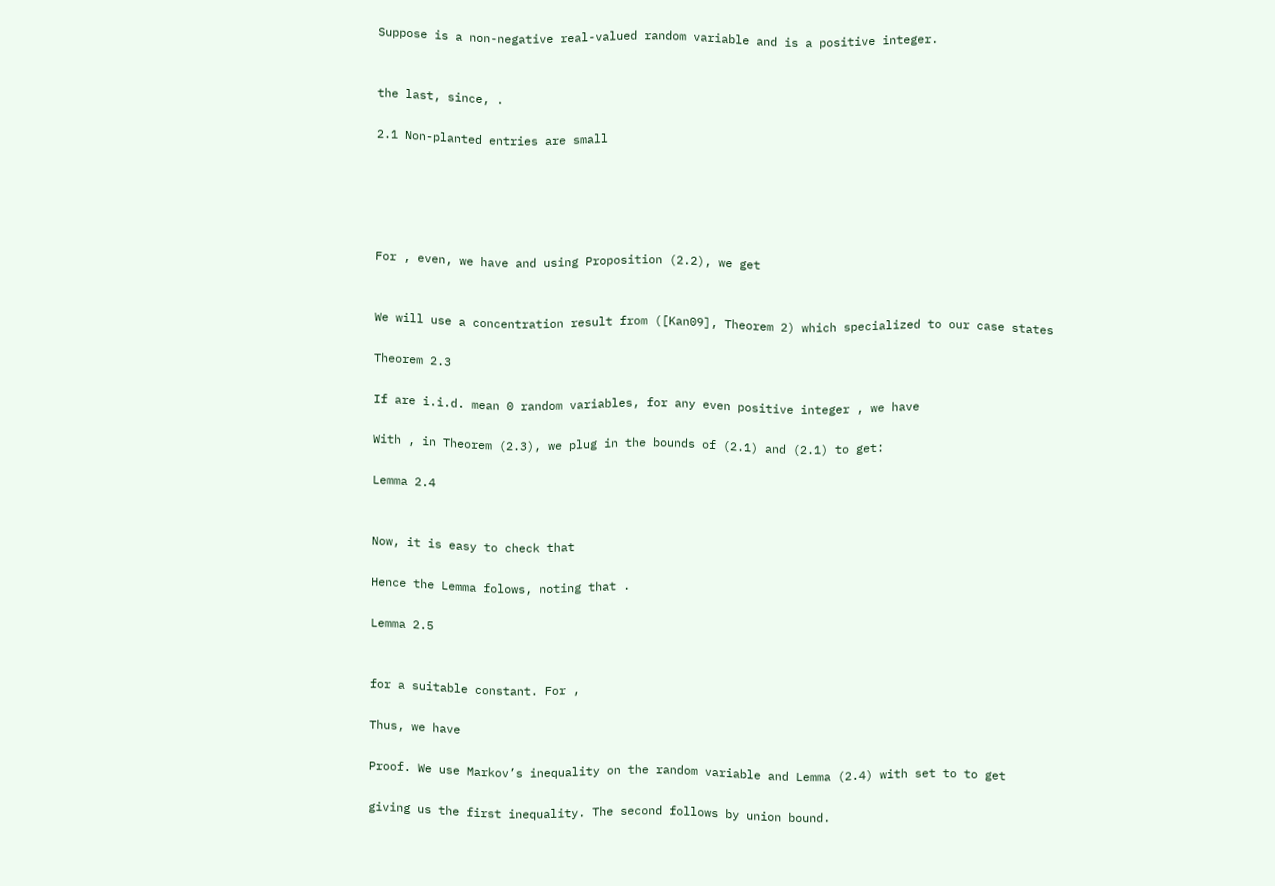Suppose is a non-negative real-valued random variable and is a positive integer.


the last, since, .

2.1 Non-planted entries are small





For , even, we have and using Proposition (2.2), we get


We will use a concentration result from ([Kan09], Theorem 2) which specialized to our case states

Theorem 2.3

If are i.i.d. mean 0 random variables, for any even positive integer , we have

With , in Theorem (2.3), we plug in the bounds of (2.1) and (2.1) to get:

Lemma 2.4


Now, it is easy to check that

Hence the Lemma folows, noting that .

Lemma 2.5


for a suitable constant. For ,

Thus, we have

Proof. We use Markov’s inequality on the random variable and Lemma (2.4) with set to to get

giving us the first inequality. The second follows by union bound.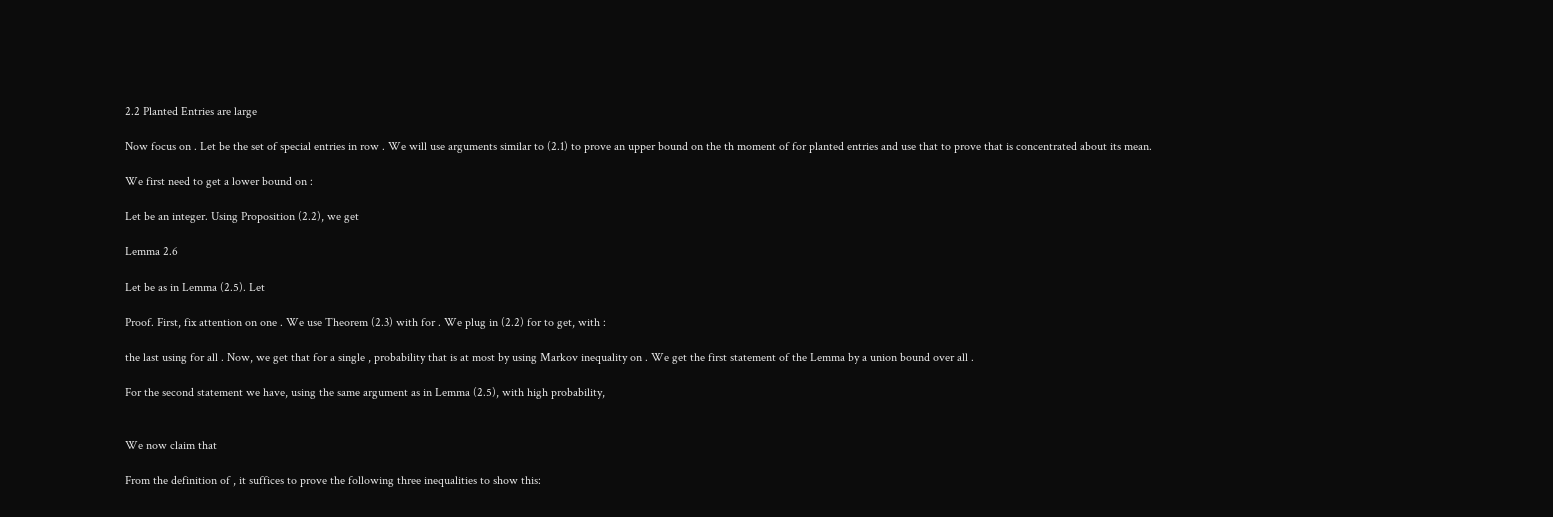2.2 Planted Entries are large

Now focus on . Let be the set of special entries in row . We will use arguments similar to (2.1) to prove an upper bound on the th moment of for planted entries and use that to prove that is concentrated about its mean.

We first need to get a lower bound on :

Let be an integer. Using Proposition (2.2), we get

Lemma 2.6

Let be as in Lemma (2.5). Let

Proof. First, fix attention on one . We use Theorem (2.3) with for . We plug in (2.2) for to get, with :

the last using for all . Now, we get that for a single , probability that is at most by using Markov inequality on . We get the first statement of the Lemma by a union bound over all .

For the second statement we have, using the same argument as in Lemma (2.5), with high probability,


We now claim that

From the definition of , it suffices to prove the following three inequalities to show this: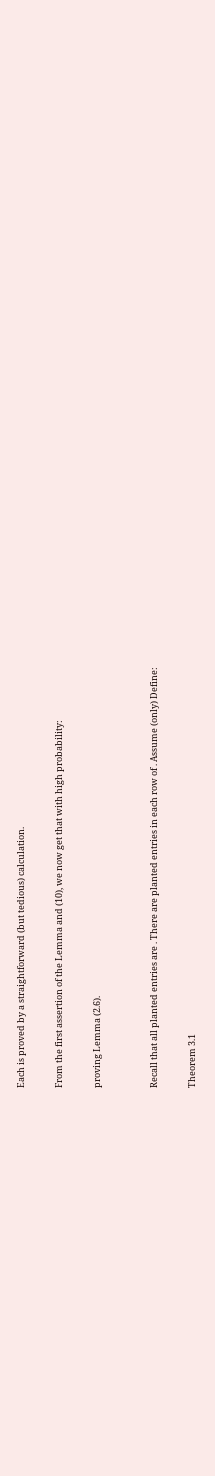Each is proved by a straightforward (but tedious) calculation.

From the first assertion of the Lemma and (10), we now get that with high probability:

proving Lemma (2.6).


Recall that all planted entries are . There are planted entries in each row of . Assume (only) Define:

Theorem 3.1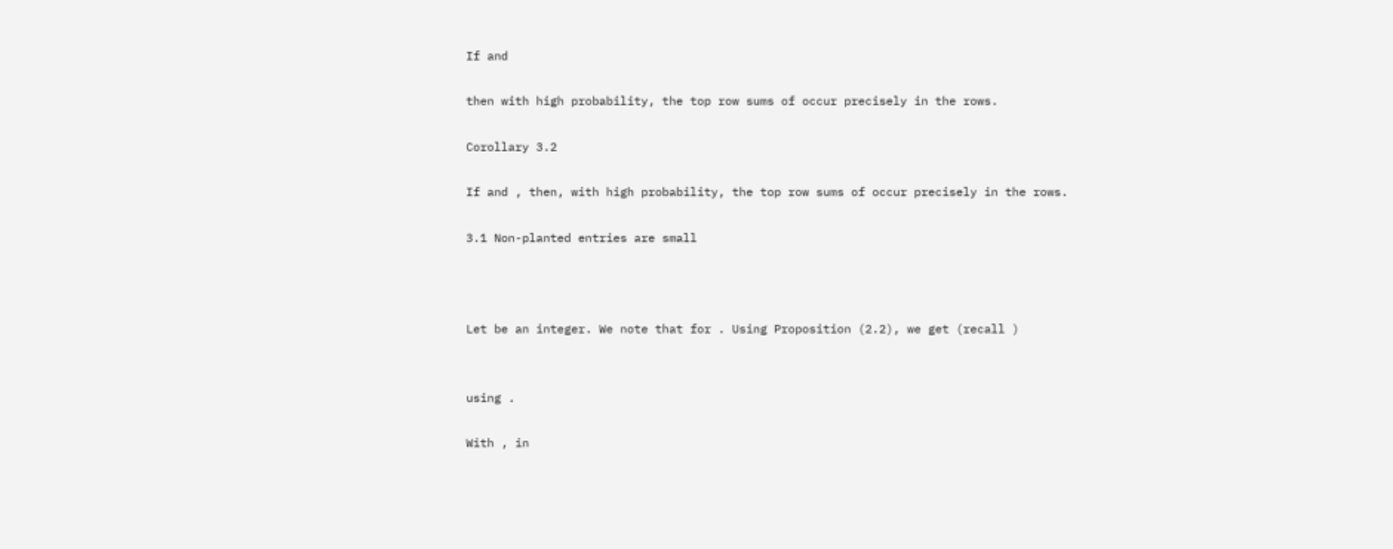If and

then with high probability, the top row sums of occur precisely in the rows.

Corollary 3.2

If and , then, with high probability, the top row sums of occur precisely in the rows.

3.1 Non-planted entries are small



Let be an integer. We note that for . Using Proposition (2.2), we get (recall )


using .

With , in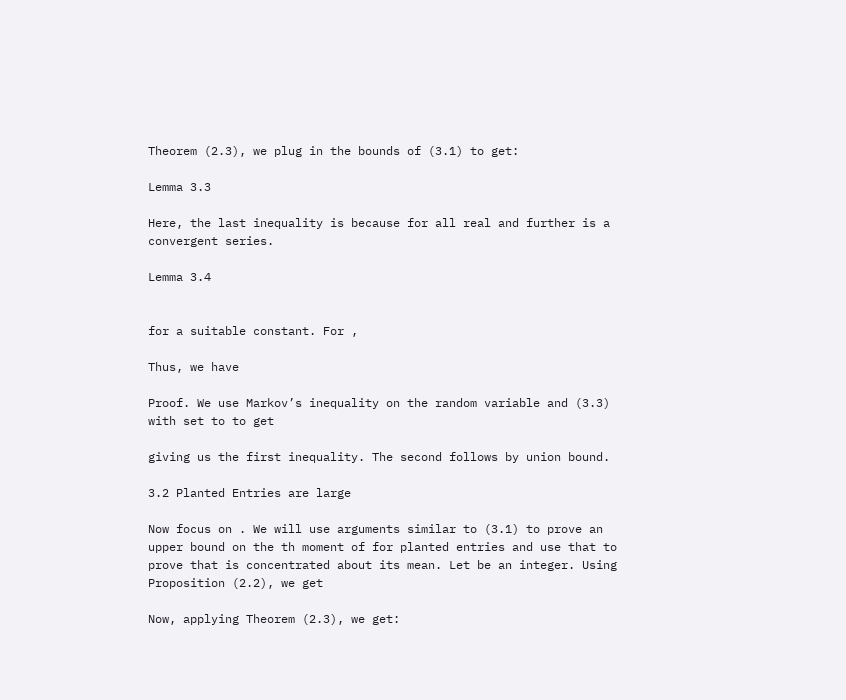Theorem (2.3), we plug in the bounds of (3.1) to get:

Lemma 3.3

Here, the last inequality is because for all real and further is a convergent series.

Lemma 3.4


for a suitable constant. For ,

Thus, we have

Proof. We use Markov’s inequality on the random variable and (3.3) with set to to get

giving us the first inequality. The second follows by union bound.

3.2 Planted Entries are large

Now focus on . We will use arguments similar to (3.1) to prove an upper bound on the th moment of for planted entries and use that to prove that is concentrated about its mean. Let be an integer. Using Proposition (2.2), we get

Now, applying Theorem (2.3), we get: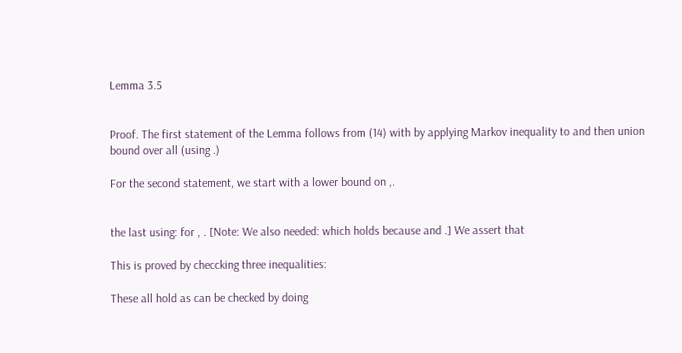Lemma 3.5


Proof. The first statement of the Lemma follows from (14) with by applying Markov inequality to and then union bound over all (using .)

For the second statement, we start with a lower bound on ,.


the last using: for , . [Note: We also needed: which holds because and .] We assert that

This is proved by checcking three inequalities:

These all hold as can be checked by doing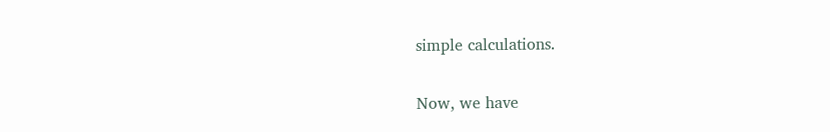simple calculations.

Now, we have